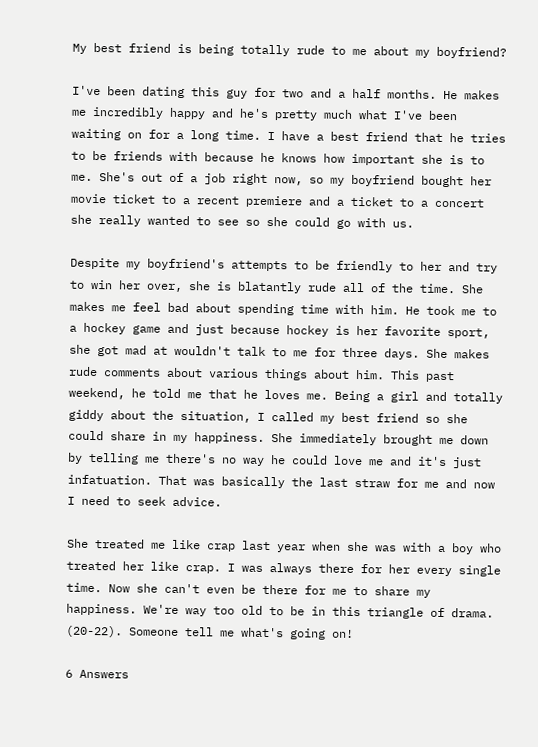My best friend is being totally rude to me about my boyfriend?

I've been dating this guy for two and a half months. He makes me incredibly happy and he's pretty much what I've been waiting on for a long time. I have a best friend that he tries to be friends with because he knows how important she is to me. She's out of a job right now, so my boyfriend bought her movie ticket to a recent premiere and a ticket to a concert she really wanted to see so she could go with us.

Despite my boyfriend's attempts to be friendly to her and try to win her over, she is blatantly rude all of the time. She makes me feel bad about spending time with him. He took me to a hockey game and just because hockey is her favorite sport, she got mad at wouldn't talk to me for three days. She makes rude comments about various things about him. This past weekend, he told me that he loves me. Being a girl and totally giddy about the situation, I called my best friend so she could share in my happiness. She immediately brought me down by telling me there's no way he could love me and it's just infatuation. That was basically the last straw for me and now I need to seek advice.

She treated me like crap last year when she was with a boy who treated her like crap. I was always there for her every single time. Now she can't even be there for me to share my happiness. We're way too old to be in this triangle of drama. (20-22). Someone tell me what's going on!

6 Answers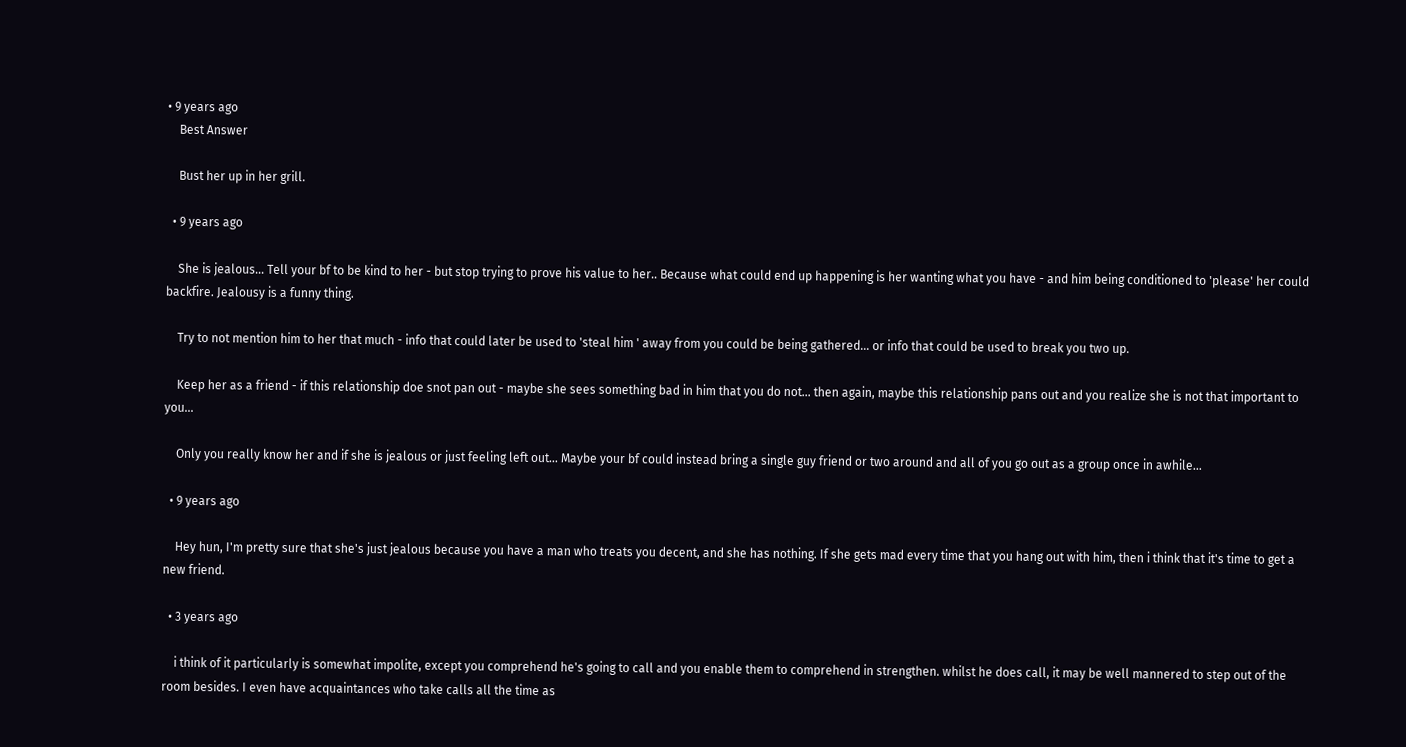• 9 years ago
    Best Answer

    Bust her up in her grill.

  • 9 years ago

    She is jealous... Tell your bf to be kind to her - but stop trying to prove his value to her.. Because what could end up happening is her wanting what you have - and him being conditioned to 'please' her could backfire. Jealousy is a funny thing.

    Try to not mention him to her that much - info that could later be used to 'steal him ' away from you could be being gathered... or info that could be used to break you two up.

    Keep her as a friend - if this relationship doe snot pan out - maybe she sees something bad in him that you do not... then again, maybe this relationship pans out and you realize she is not that important to you...

    Only you really know her and if she is jealous or just feeling left out... Maybe your bf could instead bring a single guy friend or two around and all of you go out as a group once in awhile...

  • 9 years ago

    Hey hun, I'm pretty sure that she's just jealous because you have a man who treats you decent, and she has nothing. If she gets mad every time that you hang out with him, then i think that it's time to get a new friend.

  • 3 years ago

    i think of it particularly is somewhat impolite, except you comprehend he's going to call and you enable them to comprehend in strengthen. whilst he does call, it may be well mannered to step out of the room besides. I even have acquaintances who take calls all the time as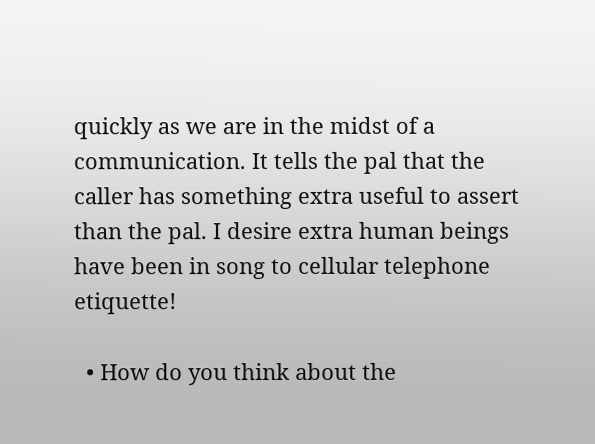quickly as we are in the midst of a communication. It tells the pal that the caller has something extra useful to assert than the pal. I desire extra human beings have been in song to cellular telephone etiquette!

  • How do you think about the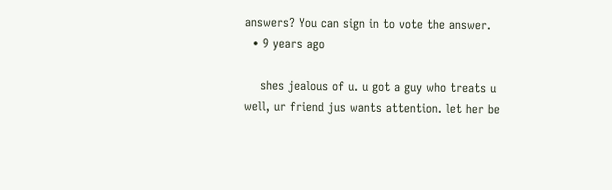answers? You can sign in to vote the answer.
  • 9 years ago

    shes jealous of u. u got a guy who treats u well, ur friend jus wants attention. let her be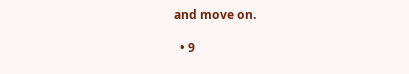and move on.

  • 9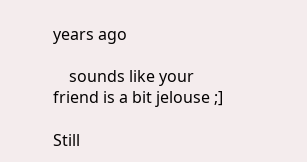years ago

    sounds like your friend is a bit jelouse ;]

Still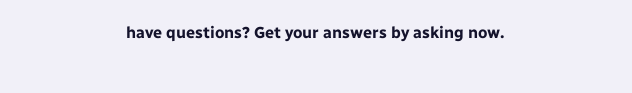have questions? Get your answers by asking now.